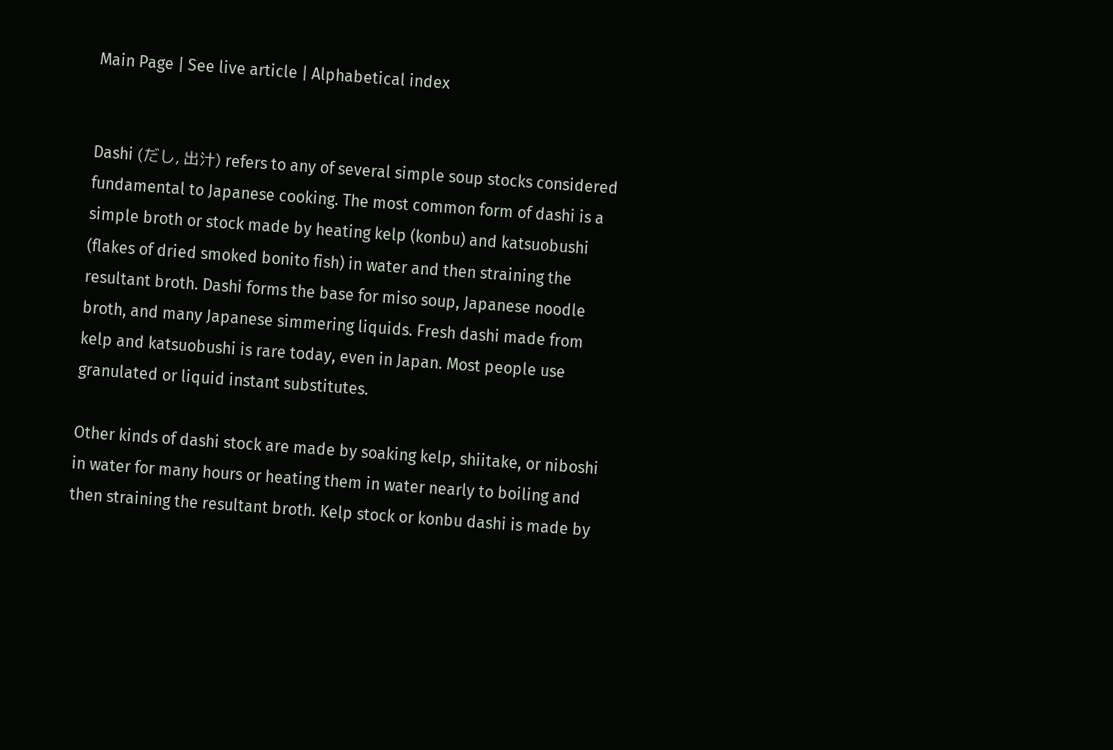Main Page | See live article | Alphabetical index


Dashi (だし, 出汁) refers to any of several simple soup stocks considered fundamental to Japanese cooking. The most common form of dashi is a simple broth or stock made by heating kelp (konbu) and katsuobushi (flakes of dried smoked bonito fish) in water and then straining the resultant broth. Dashi forms the base for miso soup, Japanese noodle broth, and many Japanese simmering liquids. Fresh dashi made from kelp and katsuobushi is rare today, even in Japan. Most people use granulated or liquid instant substitutes.

Other kinds of dashi stock are made by soaking kelp, shiitake, or niboshi in water for many hours or heating them in water nearly to boiling and then straining the resultant broth. Kelp stock or konbu dashi is made by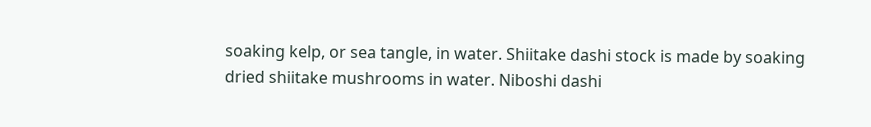soaking kelp, or sea tangle, in water. Shiitake dashi stock is made by soaking dried shiitake mushrooms in water. Niboshi dashi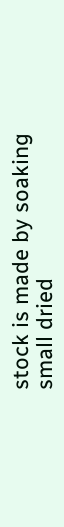stock is made by soaking small dried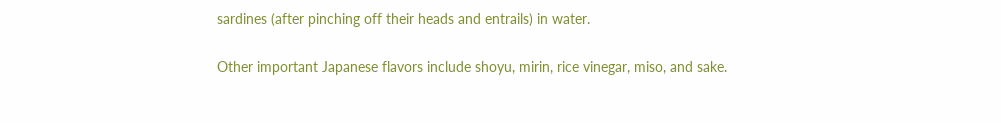sardines (after pinching off their heads and entrails) in water.

Other important Japanese flavors include shoyu, mirin, rice vinegar, miso, and sake.